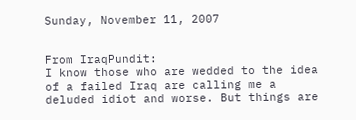Sunday, November 11, 2007


From IraqPundit:
I know those who are wedded to the idea of a failed Iraq are calling me a deluded idiot and worse. But things are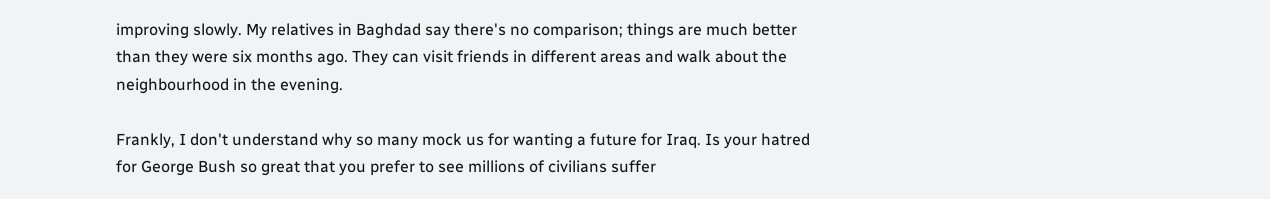improving slowly. My relatives in Baghdad say there's no comparison; things are much better than they were six months ago. They can visit friends in different areas and walk about the neighbourhood in the evening.

Frankly, I don't understand why so many mock us for wanting a future for Iraq. Is your hatred for George Bush so great that you prefer to see millions of civilians suffer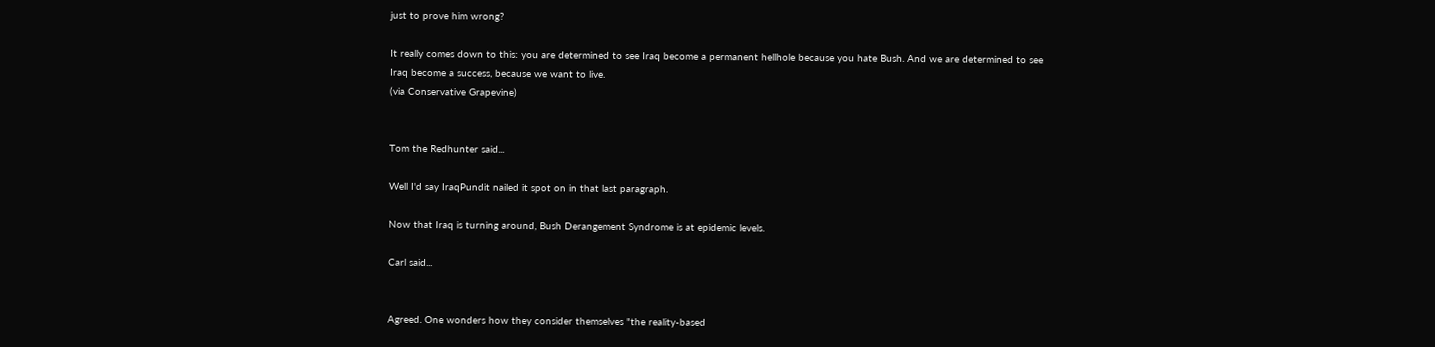just to prove him wrong?

It really comes down to this: you are determined to see Iraq become a permanent hellhole because you hate Bush. And we are determined to see Iraq become a success, because we want to live.
(via Conservative Grapevine)


Tom the Redhunter said...

Well I'd say IraqPundit nailed it spot on in that last paragraph.

Now that Iraq is turning around, Bush Derangement Syndrome is at epidemic levels.

Carl said...


Agreed. One wonders how they consider themselves "the reality-based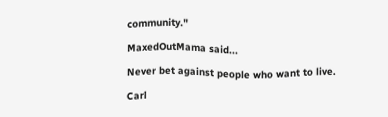community."

MaxedOutMama said...

Never bet against people who want to live.

Carl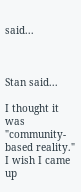said...



Stan said...

I thought it was "community-based reality." I wish I came up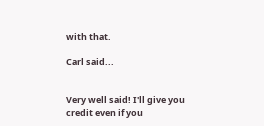with that.

Carl said...


Very well said! I'll give you credit even if you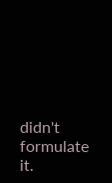didn't formulate it.